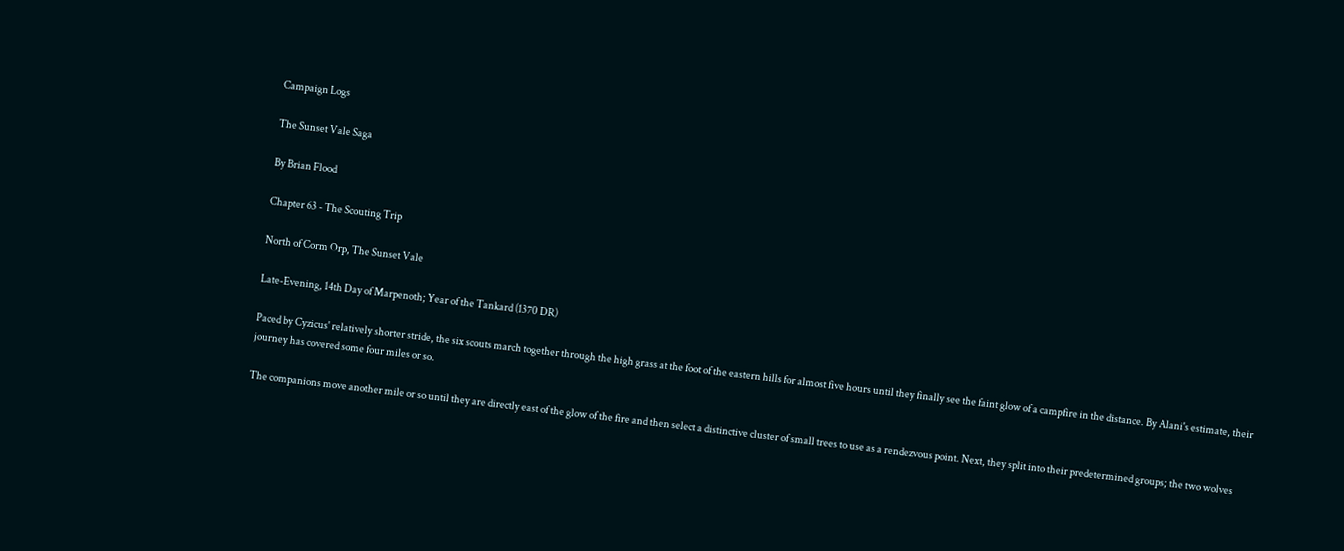Campaign Logs

The Sunset Vale Saga

By Brian Flood

Chapter 63 - The Scouting Trip

North of Corm Orp, The Sunset Vale

Late-Evening, 14th Day of Marpenoth; Year of the Tankard (1370 DR)

Paced by Cyzicus' relatively shorter stride, the six scouts march together through the high grass at the foot of the eastern hills for almost five hours until they finally see the faint glow of a campfire in the distance. By Alani's estimate, their journey has covered some four miles or so.

The companions move another mile or so until they are directly east of the glow of the fire and then select a distinctive cluster of small trees to use as a rendezvous point. Next, they split into their predetermined groups; the two wolves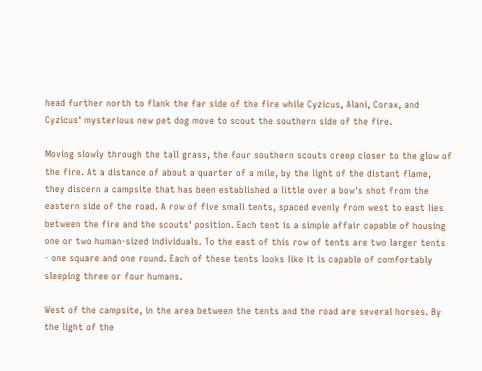head further north to flank the far side of the fire while Cyzicus, Alani, Corax, and Cyzicus' mysterious new pet dog move to scout the southern side of the fire.

Moving slowly through the tall grass, the four southern scouts creep closer to the glow of the fire. At a distance of about a quarter of a mile, by the light of the distant flame, they discern a campsite that has been established a little over a bow's shot from the eastern side of the road. A row of five small tents, spaced evenly from west to east lies between the fire and the scouts' position. Each tent is a simple affair capable of housing one or two human-sized individuals. To the east of this row of tents are two larger tents - one square and one round. Each of these tents looks like it is capable of comfortably sleeping three or four humans.

West of the campsite, in the area between the tents and the road are several horses. By the light of the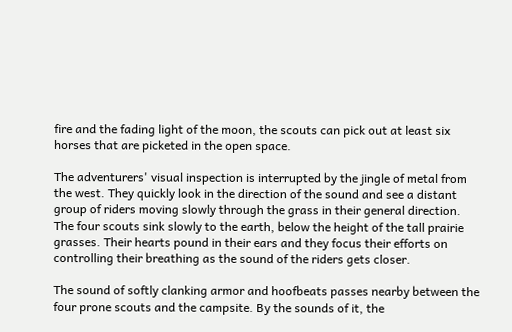fire and the fading light of the moon, the scouts can pick out at least six horses that are picketed in the open space.

The adventurers' visual inspection is interrupted by the jingle of metal from the west. They quickly look in the direction of the sound and see a distant group of riders moving slowly through the grass in their general direction. The four scouts sink slowly to the earth, below the height of the tall prairie grasses. Their hearts pound in their ears and they focus their efforts on controlling their breathing as the sound of the riders gets closer.

The sound of softly clanking armor and hoofbeats passes nearby between the four prone scouts and the campsite. By the sounds of it, the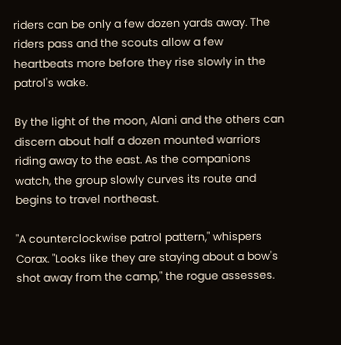riders can be only a few dozen yards away. The riders pass and the scouts allow a few heartbeats more before they rise slowly in the patrol's wake.

By the light of the moon, Alani and the others can discern about half a dozen mounted warriors riding away to the east. As the companions watch, the group slowly curves its route and begins to travel northeast.

"A counterclockwise patrol pattern," whispers Corax. "Looks like they are staying about a bow's shot away from the camp," the rogue assesses.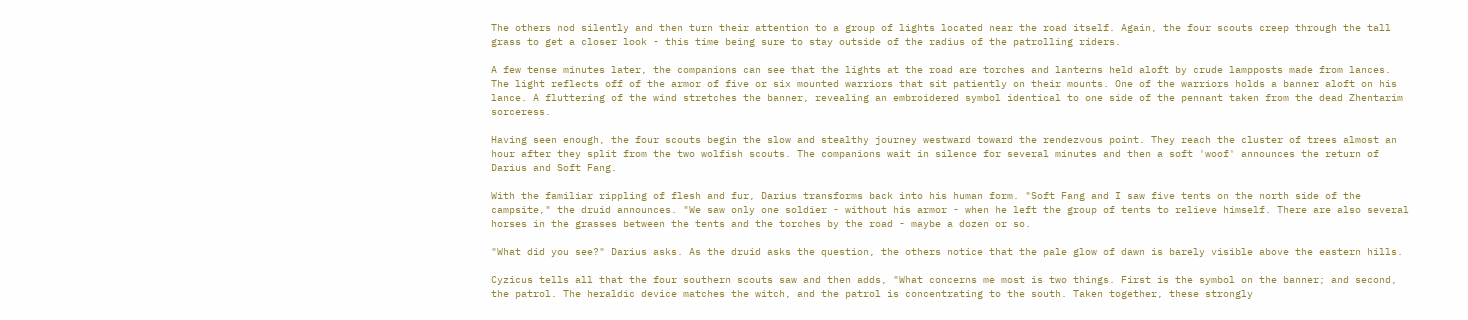The others nod silently and then turn their attention to a group of lights located near the road itself. Again, the four scouts creep through the tall grass to get a closer look - this time being sure to stay outside of the radius of the patrolling riders.

A few tense minutes later, the companions can see that the lights at the road are torches and lanterns held aloft by crude lampposts made from lances. The light reflects off of the armor of five or six mounted warriors that sit patiently on their mounts. One of the warriors holds a banner aloft on his lance. A fluttering of the wind stretches the banner, revealing an embroidered symbol identical to one side of the pennant taken from the dead Zhentarim sorceress.

Having seen enough, the four scouts begin the slow and stealthy journey westward toward the rendezvous point. They reach the cluster of trees almost an hour after they split from the two wolfish scouts. The companions wait in silence for several minutes and then a soft 'woof' announces the return of Darius and Soft Fang.

With the familiar rippling of flesh and fur, Darius transforms back into his human form. "Soft Fang and I saw five tents on the north side of the campsite," the druid announces. "We saw only one soldier - without his armor - when he left the group of tents to relieve himself. There are also several horses in the grasses between the tents and the torches by the road - maybe a dozen or so.

"What did you see?" Darius asks. As the druid asks the question, the others notice that the pale glow of dawn is barely visible above the eastern hills.

Cyzicus tells all that the four southern scouts saw and then adds, "What concerns me most is two things. First is the symbol on the banner; and second, the patrol. The heraldic device matches the witch, and the patrol is concentrating to the south. Taken together, these strongly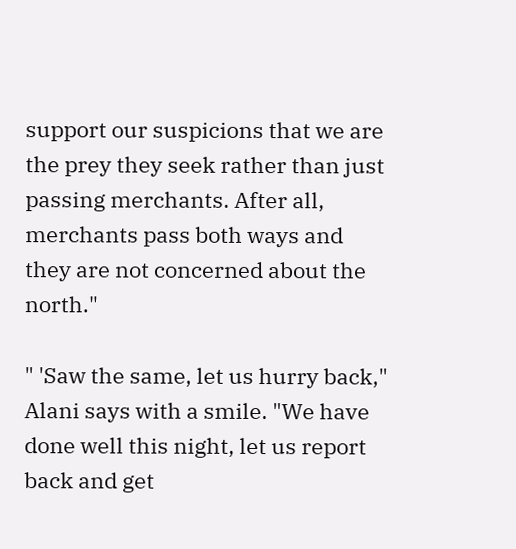support our suspicions that we are the prey they seek rather than just passing merchants. After all, merchants pass both ways and they are not concerned about the north."

" 'Saw the same, let us hurry back," Alani says with a smile. "We have done well this night, let us report back and get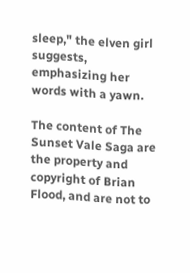sleep," the elven girl suggests, emphasizing her words with a yawn.

The content of The Sunset Vale Saga are the property and copyright of Brian Flood, and are not to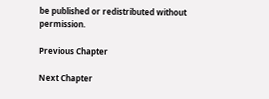be published or redistributed without permission.

Previous Chapter

Next Chapter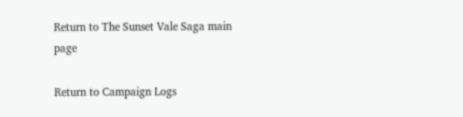Return to The Sunset Vale Saga main page

Return to Campaign Logs